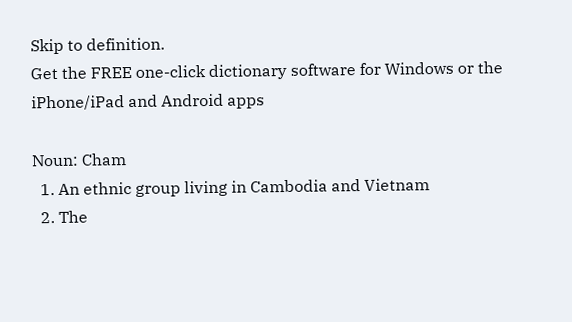Skip to definition.
Get the FREE one-click dictionary software for Windows or the iPhone/iPad and Android apps

Noun: Cham
  1. An ethnic group living in Cambodia and Vietnam
  2. The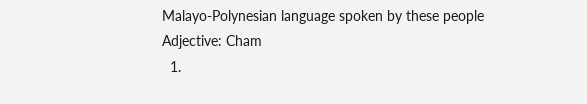Malayo-Polynesian language spoken by these people
Adjective: Cham
  1.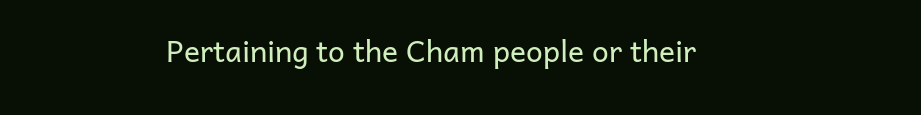Pertaining to the Cham people or their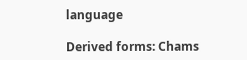language

Derived forms: Chams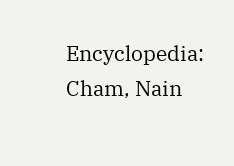Encyclopedia: Cham, Nain